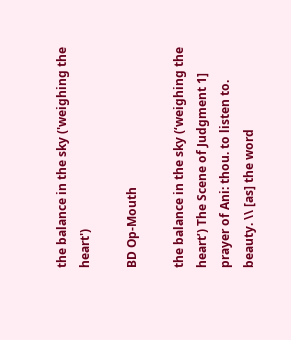the balance in the sky ('weighing the heart')

BD Op-Mouth

the balance in the sky (‘weighing the heart’) The Scene of Judgment 1] prayer of Ani: thou. to listen to. beauty. \\ [as] the word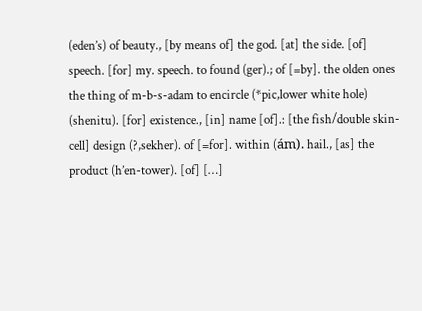(eden’s) of beauty., [by means of] the god. [at] the side. [of] speech. [for] my. speech. to found (ger).; of [=by]. the olden ones the thing of m-b-s-adam to encircle (*pic,lower white hole) (shenitu). [for] existence., [in] name [of].: [the fish/double skin-cell] design (?,sekher). of [=for]. within (ám). hail., [as] the product (h’en-tower). [of] […]